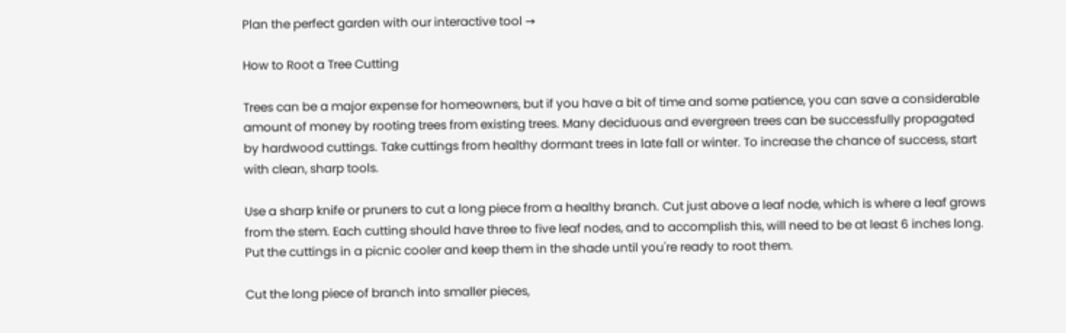Plan the perfect garden with our interactive tool →

How to Root a Tree Cutting

Trees can be a major expense for homeowners, but if you have a bit of time and some patience, you can save a considerable amount of money by rooting trees from existing trees. Many deciduous and evergreen trees can be successfully propagated by hardwood cuttings. Take cuttings from healthy dormant trees in late fall or winter. To increase the chance of success, start with clean, sharp tools.

Use a sharp knife or pruners to cut a long piece from a healthy branch. Cut just above a leaf node, which is where a leaf grows from the stem. Each cutting should have three to five leaf nodes, and to accomplish this, will need to be at least 6 inches long. Put the cuttings in a picnic cooler and keep them in the shade until you're ready to root them.

Cut the long piece of branch into smaller pieces,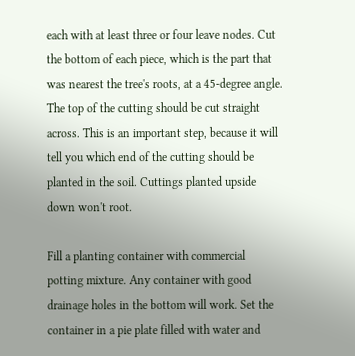each with at least three or four leave nodes. Cut the bottom of each piece, which is the part that was nearest the tree's roots, at a 45-degree angle. The top of the cutting should be cut straight across. This is an important step, because it will tell you which end of the cutting should be planted in the soil. Cuttings planted upside down won't root.

Fill a planting container with commercial potting mixture. Any container with good drainage holes in the bottom will work. Set the container in a pie plate filled with water and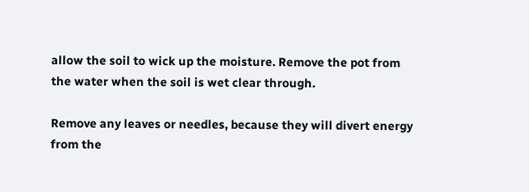allow the soil to wick up the moisture. Remove the pot from the water when the soil is wet clear through.

Remove any leaves or needles, because they will divert energy from the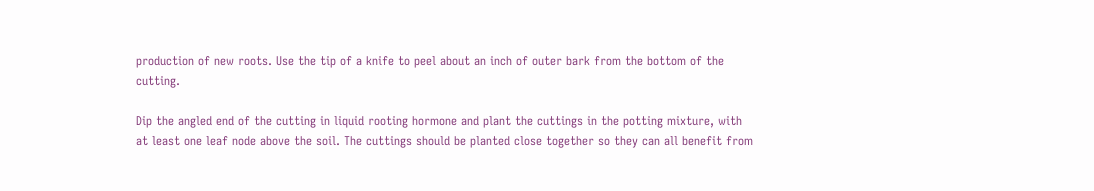production of new roots. Use the tip of a knife to peel about an inch of outer bark from the bottom of the cutting.

Dip the angled end of the cutting in liquid rooting hormone and plant the cuttings in the potting mixture, with at least one leaf node above the soil. The cuttings should be planted close together so they can all benefit from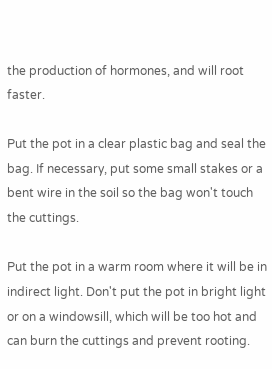the production of hormones, and will root faster.

Put the pot in a clear plastic bag and seal the bag. If necessary, put some small stakes or a bent wire in the soil so the bag won't touch the cuttings.

Put the pot in a warm room where it will be in indirect light. Don't put the pot in bright light or on a windowsill, which will be too hot and can burn the cuttings and prevent rooting.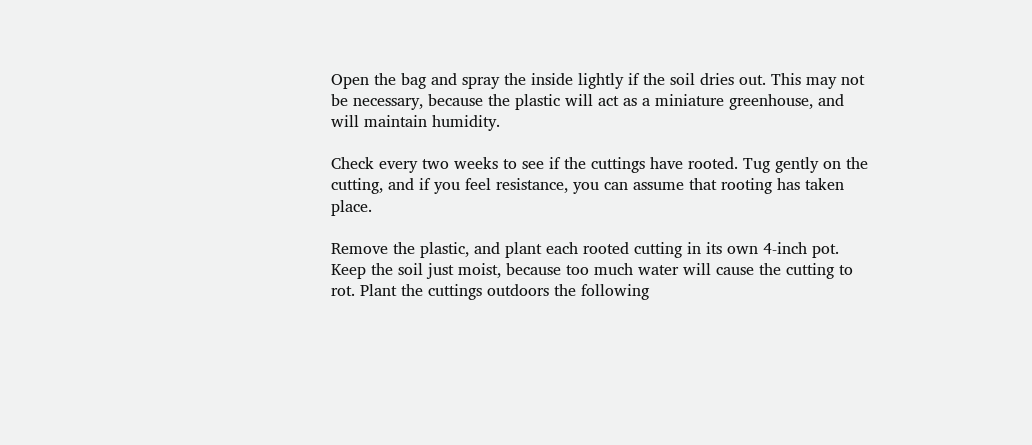Open the bag and spray the inside lightly if the soil dries out. This may not be necessary, because the plastic will act as a miniature greenhouse, and will maintain humidity.

Check every two weeks to see if the cuttings have rooted. Tug gently on the cutting, and if you feel resistance, you can assume that rooting has taken place.

Remove the plastic, and plant each rooted cutting in its own 4-inch pot. Keep the soil just moist, because too much water will cause the cutting to rot. Plant the cuttings outdoors the following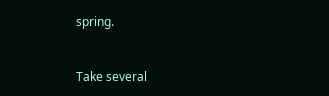spring.


Take several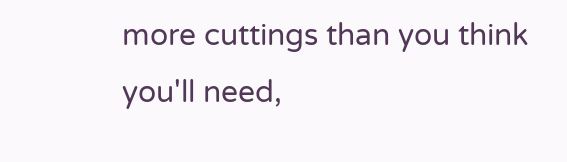more cuttings than you think you'll need,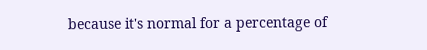because it's normal for a percentage of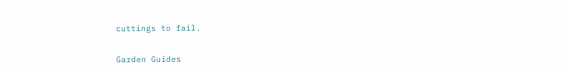cuttings to fail.

Garden Guides